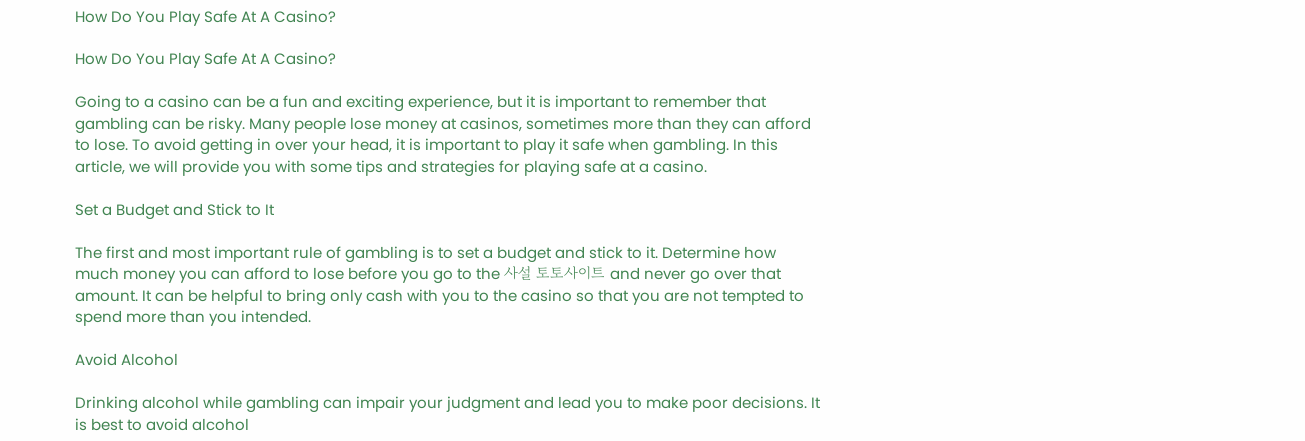How Do You Play Safe At A Casino?

How Do You Play Safe At A Casino?

Going to a casino can be a fun and exciting experience, but it is important to remember that gambling can be risky. Many people lose money at casinos, sometimes more than they can afford to lose. To avoid getting in over your head, it is important to play it safe when gambling. In this article, we will provide you with some tips and strategies for playing safe at a casino.

Set a Budget and Stick to It

The first and most important rule of gambling is to set a budget and stick to it. Determine how much money you can afford to lose before you go to the 사설 토토사이트 and never go over that amount. It can be helpful to bring only cash with you to the casino so that you are not tempted to spend more than you intended.

Avoid Alcohol

Drinking alcohol while gambling can impair your judgment and lead you to make poor decisions. It is best to avoid alcohol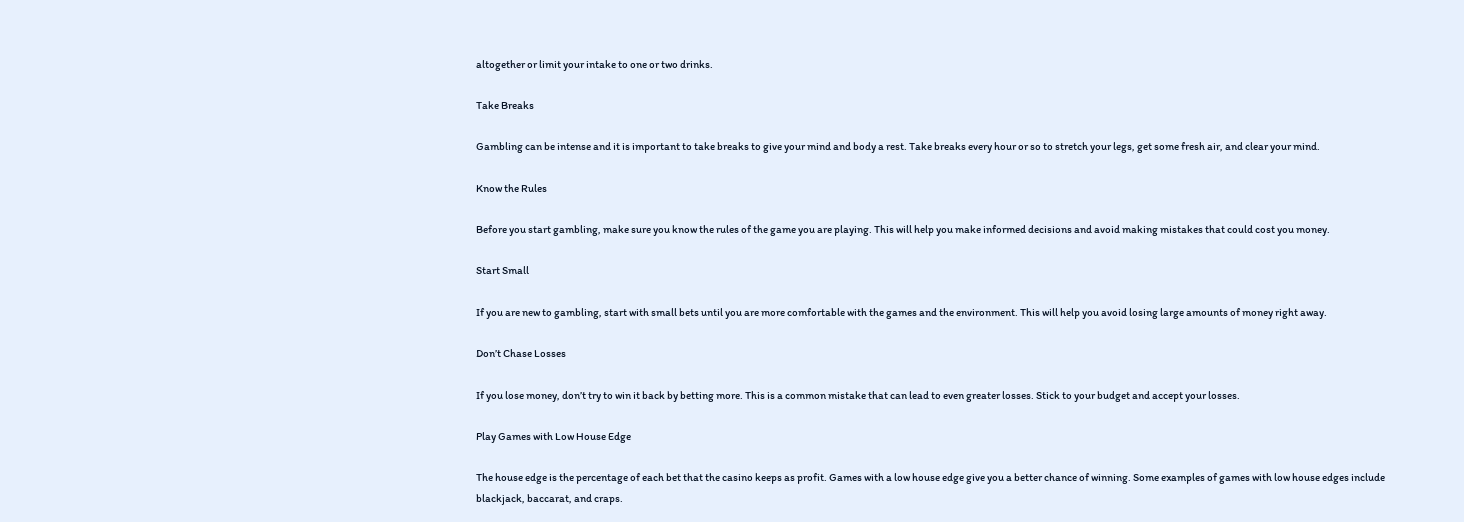altogether or limit your intake to one or two drinks.

Take Breaks

Gambling can be intense and it is important to take breaks to give your mind and body a rest. Take breaks every hour or so to stretch your legs, get some fresh air, and clear your mind.

Know the Rules

Before you start gambling, make sure you know the rules of the game you are playing. This will help you make informed decisions and avoid making mistakes that could cost you money.

Start Small

If you are new to gambling, start with small bets until you are more comfortable with the games and the environment. This will help you avoid losing large amounts of money right away.

Don’t Chase Losses

If you lose money, don’t try to win it back by betting more. This is a common mistake that can lead to even greater losses. Stick to your budget and accept your losses.

Play Games with Low House Edge

The house edge is the percentage of each bet that the casino keeps as profit. Games with a low house edge give you a better chance of winning. Some examples of games with low house edges include blackjack, baccarat, and craps.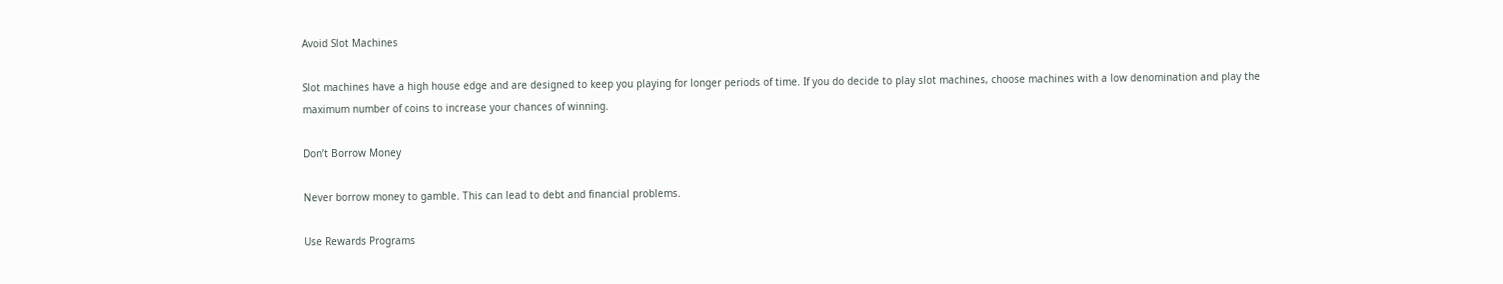Avoid Slot Machines

Slot machines have a high house edge and are designed to keep you playing for longer periods of time. If you do decide to play slot machines, choose machines with a low denomination and play the maximum number of coins to increase your chances of winning.

Don’t Borrow Money

Never borrow money to gamble. This can lead to debt and financial problems.

Use Rewards Programs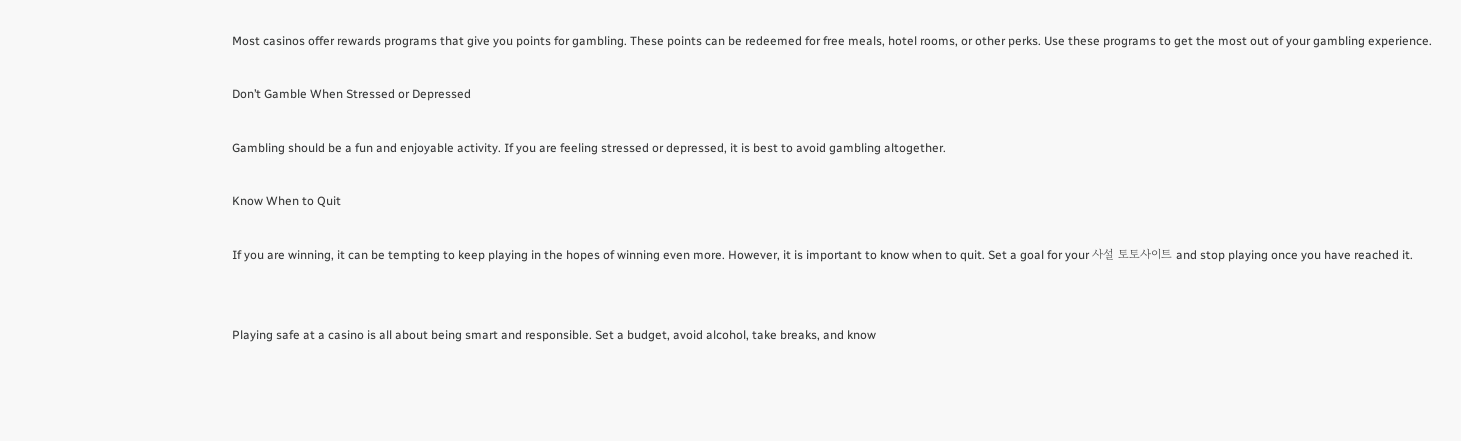Most casinos offer rewards programs that give you points for gambling. These points can be redeemed for free meals, hotel rooms, or other perks. Use these programs to get the most out of your gambling experience.

Don’t Gamble When Stressed or Depressed

Gambling should be a fun and enjoyable activity. If you are feeling stressed or depressed, it is best to avoid gambling altogether.

Know When to Quit

If you are winning, it can be tempting to keep playing in the hopes of winning even more. However, it is important to know when to quit. Set a goal for your 사설 토토사이트 and stop playing once you have reached it.


Playing safe at a casino is all about being smart and responsible. Set a budget, avoid alcohol, take breaks, and know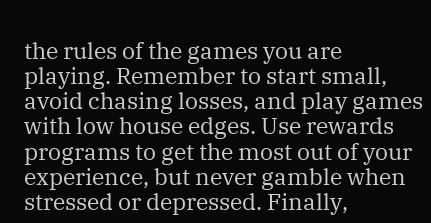the rules of the games you are playing. Remember to start small, avoid chasing losses, and play games with low house edges. Use rewards programs to get the most out of your experience, but never gamble when stressed or depressed. Finally,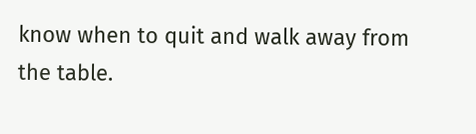know when to quit and walk away from the table.